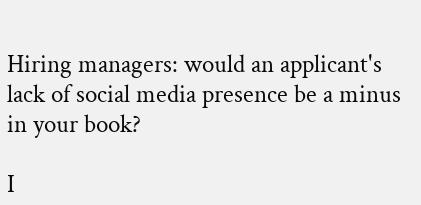Hiring managers: would an applicant's lack of social media presence be a minus in your book?

I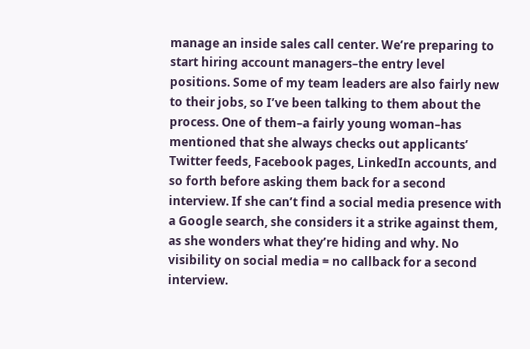manage an inside sales call center. We’re preparing to start hiring account managers–the entry level positions. Some of my team leaders are also fairly new to their jobs, so I’ve been talking to them about the process. One of them–a fairly young woman–has mentioned that she always checks out applicants’ Twitter feeds, Facebook pages, LinkedIn accounts, and so forth before asking them back for a second interview. If she can’t find a social media presence with a Google search, she considers it a strike against them, as she wonders what they’re hiding and why. No visibility on social media = no callback for a second interview.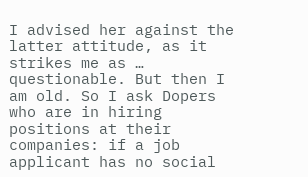I advised her against the latter attitude, as it strikes me as … questionable. But then I am old. So I ask Dopers who are in hiring positions at their companies: if a job applicant has no social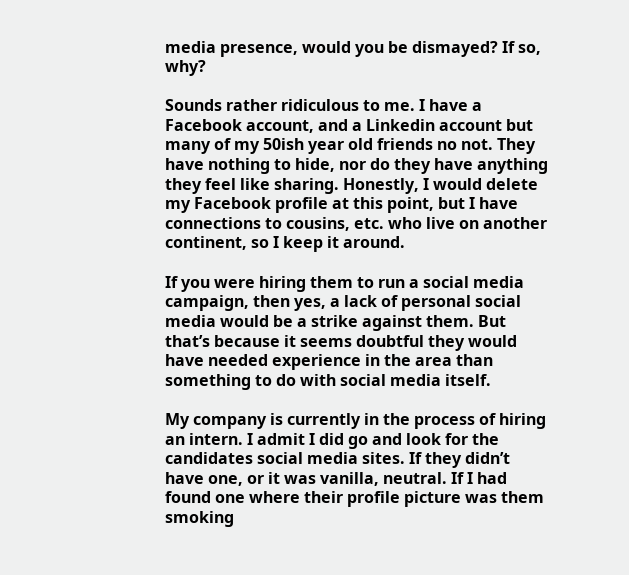media presence, would you be dismayed? If so, why?

Sounds rather ridiculous to me. I have a Facebook account, and a Linkedin account but many of my 50ish year old friends no not. They have nothing to hide, nor do they have anything they feel like sharing. Honestly, I would delete my Facebook profile at this point, but I have connections to cousins, etc. who live on another continent, so I keep it around.

If you were hiring them to run a social media campaign, then yes, a lack of personal social media would be a strike against them. But that’s because it seems doubtful they would have needed experience in the area than something to do with social media itself.

My company is currently in the process of hiring an intern. I admit I did go and look for the candidates social media sites. If they didn’t have one, or it was vanilla, neutral. If I had found one where their profile picture was them smoking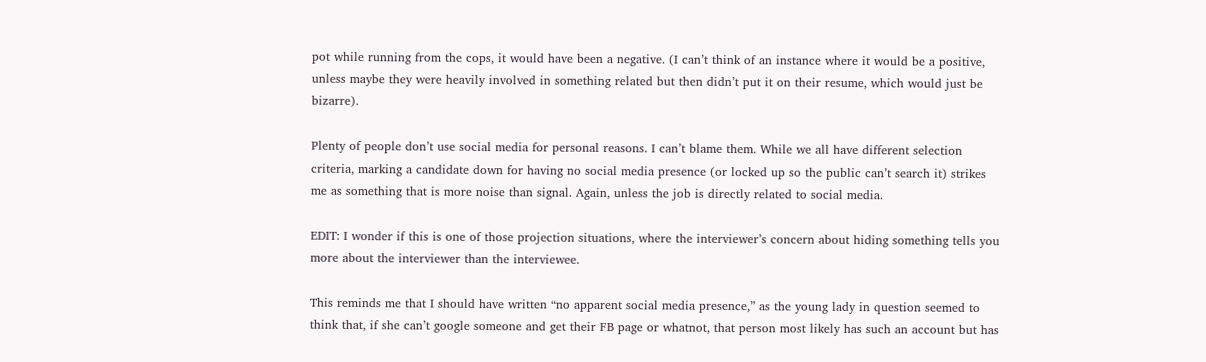pot while running from the cops, it would have been a negative. (I can’t think of an instance where it would be a positive, unless maybe they were heavily involved in something related but then didn’t put it on their resume, which would just be bizarre).

Plenty of people don’t use social media for personal reasons. I can’t blame them. While we all have different selection criteria, marking a candidate down for having no social media presence (or locked up so the public can’t search it) strikes me as something that is more noise than signal. Again, unless the job is directly related to social media.

EDIT: I wonder if this is one of those projection situations, where the interviewer’s concern about hiding something tells you more about the interviewer than the interviewee.

This reminds me that I should have written “no apparent social media presence,” as the young lady in question seemed to think that, if she can’t google someone and get their FB page or whatnot, that person most likely has such an account but has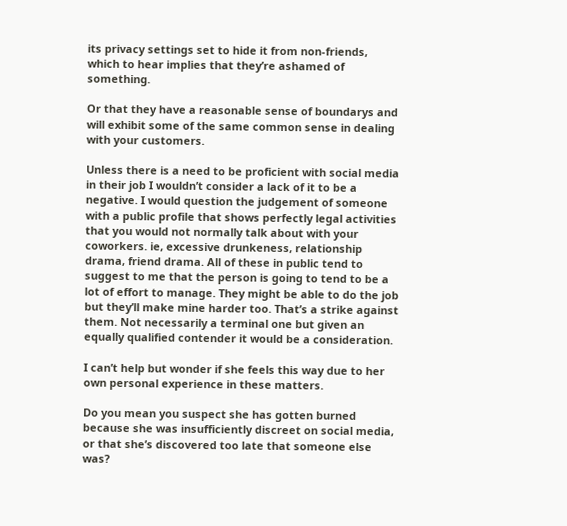its privacy settings set to hide it from non-friends, which to hear implies that they’re ashamed of something.

Or that they have a reasonable sense of boundarys and will exhibit some of the same common sense in dealing with your customers.

Unless there is a need to be proficient with social media in their job I wouldn’t consider a lack of it to be a negative. I would question the judgement of someone with a public profile that shows perfectly legal activities that you would not normally talk about with your coworkers. ie, excessive drunkeness, relationship drama, friend drama. All of these in public tend to suggest to me that the person is going to tend to be a lot of effort to manage. They might be able to do the job but they’ll make mine harder too. That’s a strike against them. Not necessarily a terminal one but given an equally qualified contender it would be a consideration.

I can’t help but wonder if she feels this way due to her own personal experience in these matters.

Do you mean you suspect she has gotten burned because she was insufficiently discreet on social media, or that she’s discovered too late that someone else was?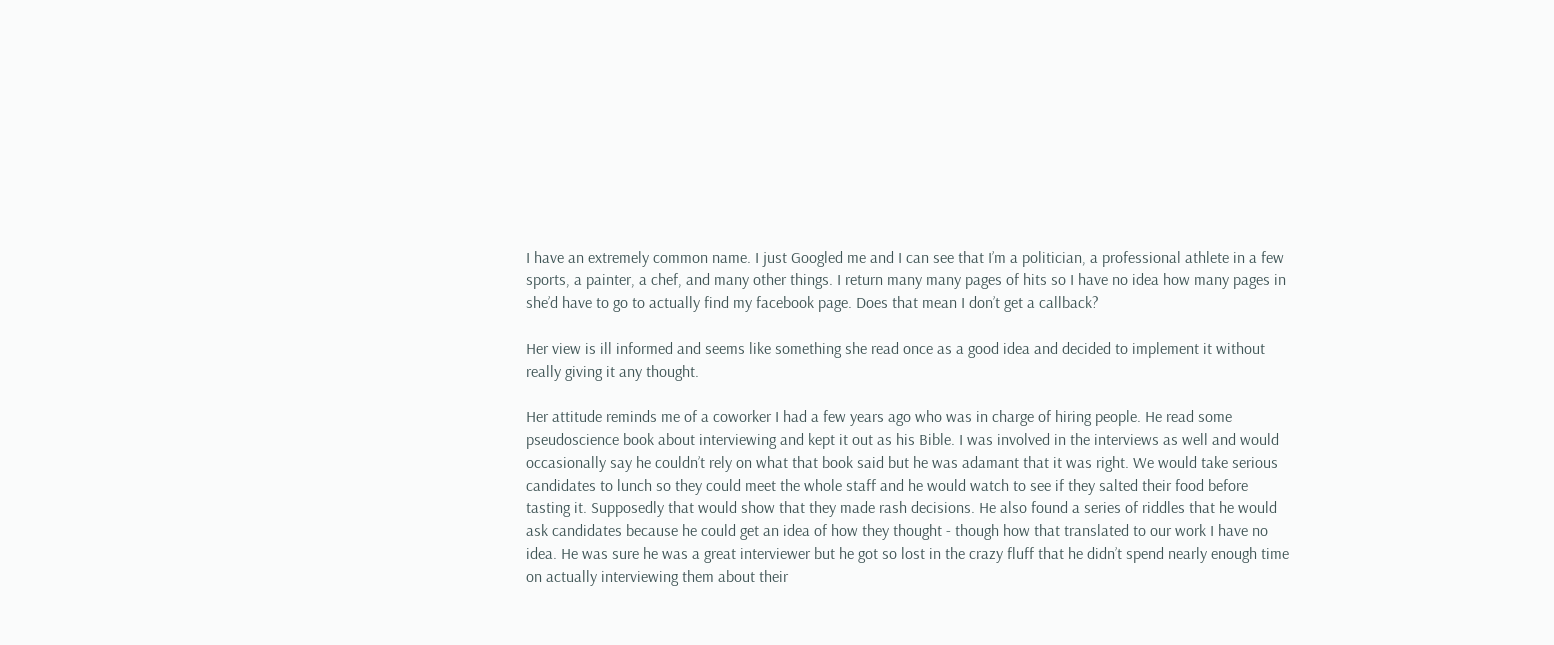I have an extremely common name. I just Googled me and I can see that I’m a politician, a professional athlete in a few sports, a painter, a chef, and many other things. I return many many pages of hits so I have no idea how many pages in she’d have to go to actually find my facebook page. Does that mean I don’t get a callback?

Her view is ill informed and seems like something she read once as a good idea and decided to implement it without really giving it any thought.

Her attitude reminds me of a coworker I had a few years ago who was in charge of hiring people. He read some pseudoscience book about interviewing and kept it out as his Bible. I was involved in the interviews as well and would occasionally say he couldn’t rely on what that book said but he was adamant that it was right. We would take serious candidates to lunch so they could meet the whole staff and he would watch to see if they salted their food before tasting it. Supposedly that would show that they made rash decisions. He also found a series of riddles that he would ask candidates because he could get an idea of how they thought - though how that translated to our work I have no idea. He was sure he was a great interviewer but he got so lost in the crazy fluff that he didn’t spend nearly enough time on actually interviewing them about their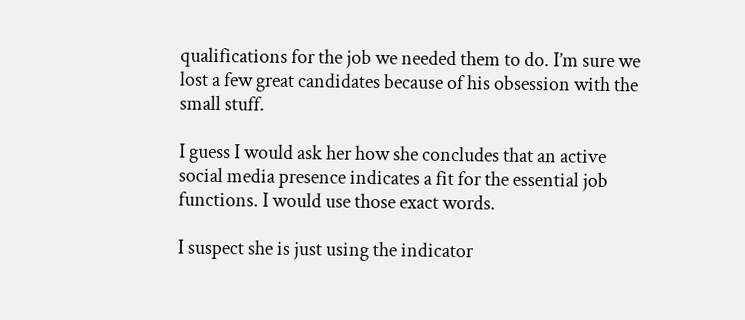qualifications for the job we needed them to do. I’m sure we lost a few great candidates because of his obsession with the small stuff.

I guess I would ask her how she concludes that an active social media presence indicates a fit for the essential job functions. I would use those exact words.

I suspect she is just using the indicator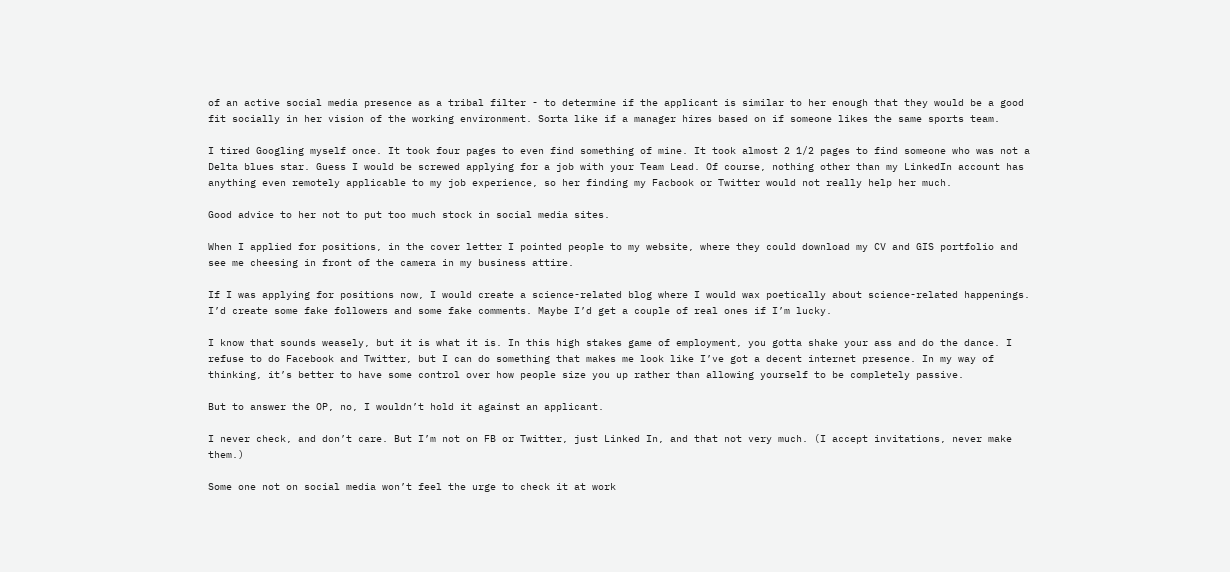of an active social media presence as a tribal filter - to determine if the applicant is similar to her enough that they would be a good fit socially in her vision of the working environment. Sorta like if a manager hires based on if someone likes the same sports team.

I tired Googling myself once. It took four pages to even find something of mine. It took almost 2 1/2 pages to find someone who was not a Delta blues star. Guess I would be screwed applying for a job with your Team Lead. Of course, nothing other than my LinkedIn account has anything even remotely applicable to my job experience, so her finding my Facbook or Twitter would not really help her much.

Good advice to her not to put too much stock in social media sites.

When I applied for positions, in the cover letter I pointed people to my website, where they could download my CV and GIS portfolio and see me cheesing in front of the camera in my business attire.

If I was applying for positions now, I would create a science-related blog where I would wax poetically about science-related happenings. I’d create some fake followers and some fake comments. Maybe I’d get a couple of real ones if I’m lucky.

I know that sounds weasely, but it is what it is. In this high stakes game of employment, you gotta shake your ass and do the dance. I refuse to do Facebook and Twitter, but I can do something that makes me look like I’ve got a decent internet presence. In my way of thinking, it’s better to have some control over how people size you up rather than allowing yourself to be completely passive.

But to answer the OP, no, I wouldn’t hold it against an applicant.

I never check, and don’t care. But I’m not on FB or Twitter, just Linked In, and that not very much. (I accept invitations, never make them.)

Some one not on social media won’t feel the urge to check it at work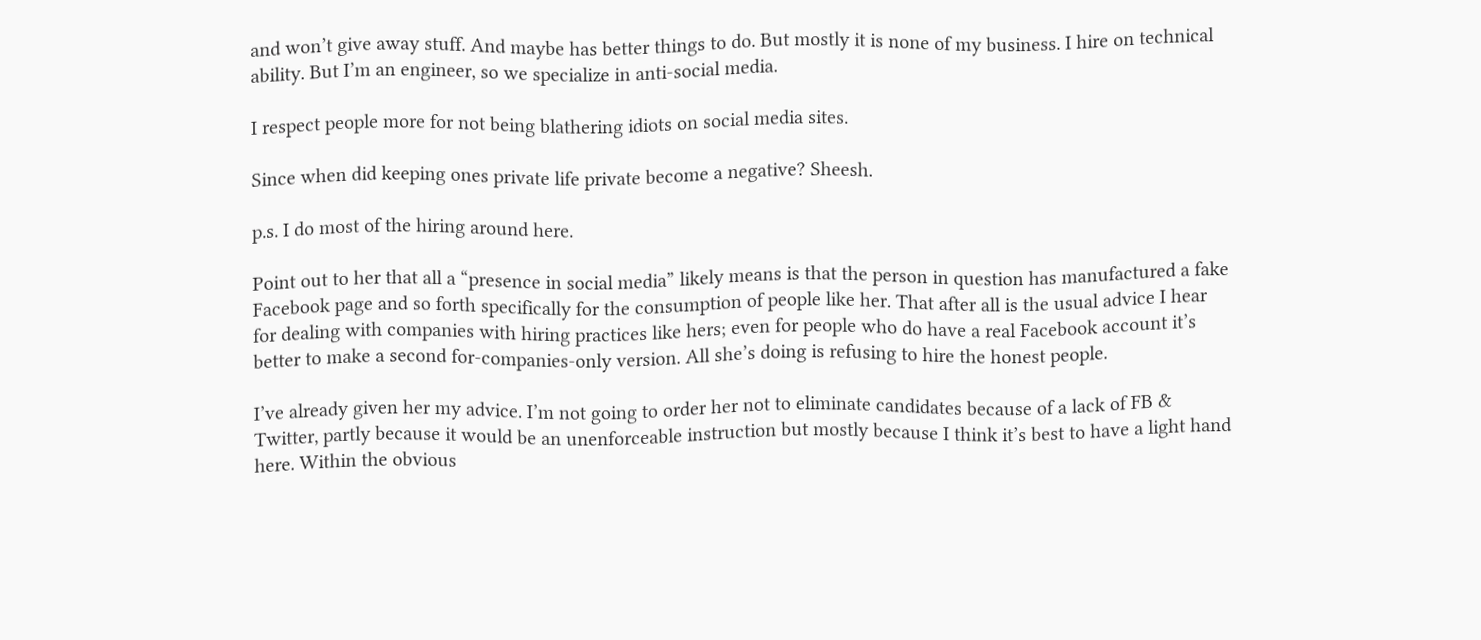and won’t give away stuff. And maybe has better things to do. But mostly it is none of my business. I hire on technical ability. But I’m an engineer, so we specialize in anti-social media.

I respect people more for not being blathering idiots on social media sites.

Since when did keeping ones private life private become a negative? Sheesh.

p.s. I do most of the hiring around here.

Point out to her that all a “presence in social media” likely means is that the person in question has manufactured a fake Facebook page and so forth specifically for the consumption of people like her. That after all is the usual advice I hear for dealing with companies with hiring practices like hers; even for people who do have a real Facebook account it’s better to make a second for-companies-only version. All she’s doing is refusing to hire the honest people.

I’ve already given her my advice. I’m not going to order her not to eliminate candidates because of a lack of FB & Twitter, partly because it would be an unenforceable instruction but mostly because I think it’s best to have a light hand here. Within the obvious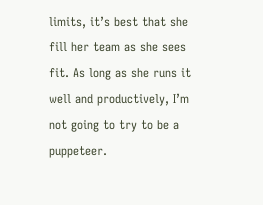limits, it’s best that she fill her team as she sees fit. As long as she runs it well and productively, I’m not going to try to be a puppeteer.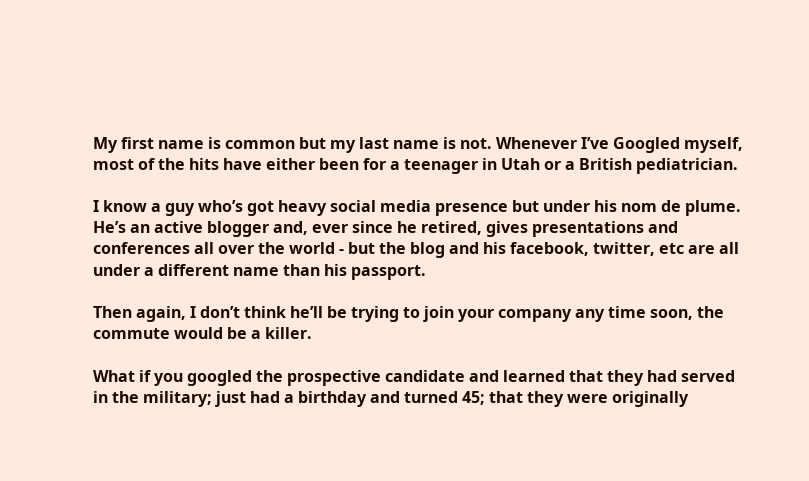My first name is common but my last name is not. Whenever I’ve Googled myself, most of the hits have either been for a teenager in Utah or a British pediatrician.

I know a guy who’s got heavy social media presence but under his nom de plume. He’s an active blogger and, ever since he retired, gives presentations and conferences all over the world - but the blog and his facebook, twitter, etc are all under a different name than his passport.

Then again, I don’t think he’ll be trying to join your company any time soon, the commute would be a killer.

What if you googled the prospective candidate and learned that they had served in the military; just had a birthday and turned 45; that they were originally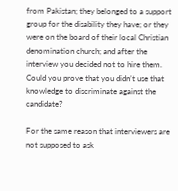from Pakistan; they belonged to a support group for the disability they have; or they were on the board of their local Christian denomination church; and after the interview you decided not to hire them. Could you prove that you didn’t use that knowledge to discriminate against the candidate?

For the same reason that interviewers are not supposed to ask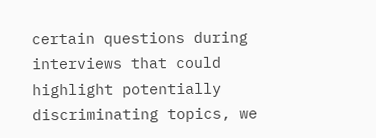certain questions during interviews that could highlight potentially discriminating topics, we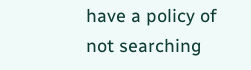have a policy of not searching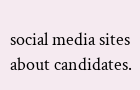social media sites about candidates.